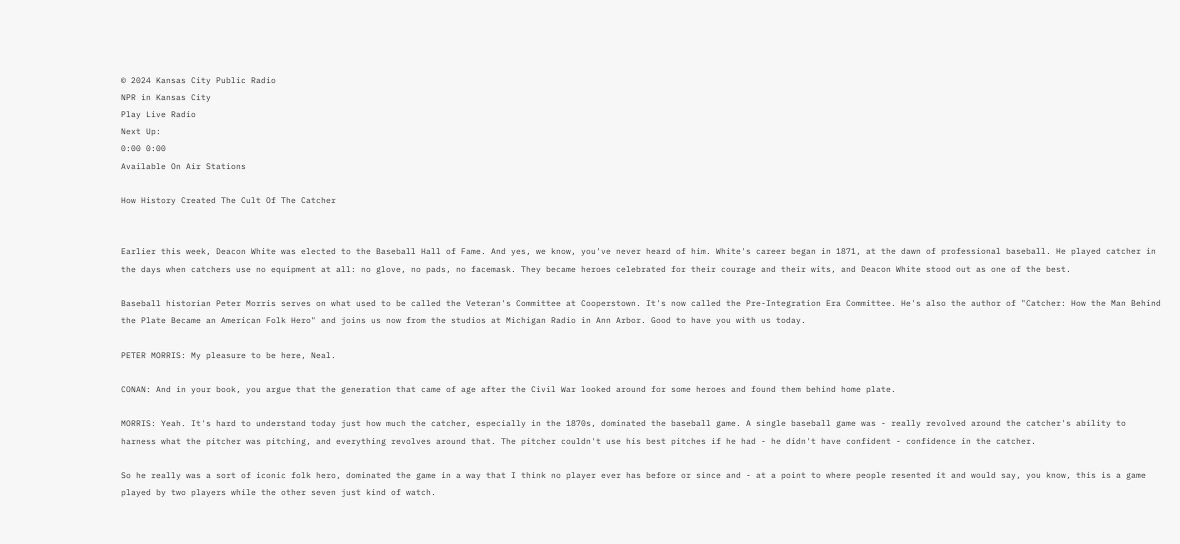© 2024 Kansas City Public Radio
NPR in Kansas City
Play Live Radio
Next Up:
0:00 0:00
Available On Air Stations

How History Created The Cult Of The Catcher


Earlier this week, Deacon White was elected to the Baseball Hall of Fame. And yes, we know, you've never heard of him. White's career began in 1871, at the dawn of professional baseball. He played catcher in the days when catchers use no equipment at all: no glove, no pads, no facemask. They became heroes celebrated for their courage and their wits, and Deacon White stood out as one of the best.

Baseball historian Peter Morris serves on what used to be called the Veteran's Committee at Cooperstown. It's now called the Pre-Integration Era Committee. He's also the author of "Catcher: How the Man Behind the Plate Became an American Folk Hero" and joins us now from the studios at Michigan Radio in Ann Arbor. Good to have you with us today.

PETER MORRIS: My pleasure to be here, Neal.

CONAN: And in your book, you argue that the generation that came of age after the Civil War looked around for some heroes and found them behind home plate.

MORRIS: Yeah. It's hard to understand today just how much the catcher, especially in the 1870s, dominated the baseball game. A single baseball game was - really revolved around the catcher's ability to harness what the pitcher was pitching, and everything revolves around that. The pitcher couldn't use his best pitches if he had - he didn't have confident - confidence in the catcher.

So he really was a sort of iconic folk hero, dominated the game in a way that I think no player ever has before or since and - at a point to where people resented it and would say, you know, this is a game played by two players while the other seven just kind of watch.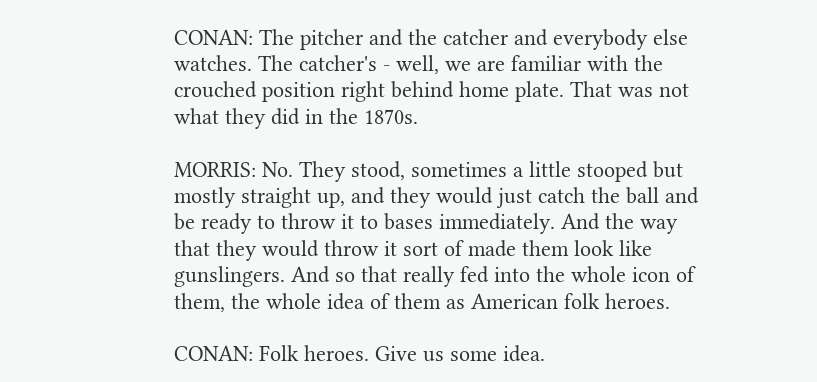CONAN: The pitcher and the catcher and everybody else watches. The catcher's - well, we are familiar with the crouched position right behind home plate. That was not what they did in the 1870s.

MORRIS: No. They stood, sometimes a little stooped but mostly straight up, and they would just catch the ball and be ready to throw it to bases immediately. And the way that they would throw it sort of made them look like gunslingers. And so that really fed into the whole icon of them, the whole idea of them as American folk heroes.

CONAN: Folk heroes. Give us some idea.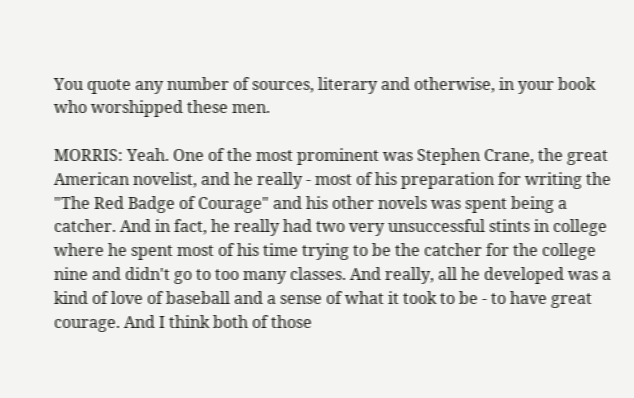You quote any number of sources, literary and otherwise, in your book who worshipped these men.

MORRIS: Yeah. One of the most prominent was Stephen Crane, the great American novelist, and he really - most of his preparation for writing the "The Red Badge of Courage" and his other novels was spent being a catcher. And in fact, he really had two very unsuccessful stints in college where he spent most of his time trying to be the catcher for the college nine and didn't go to too many classes. And really, all he developed was a kind of love of baseball and a sense of what it took to be - to have great courage. And I think both of those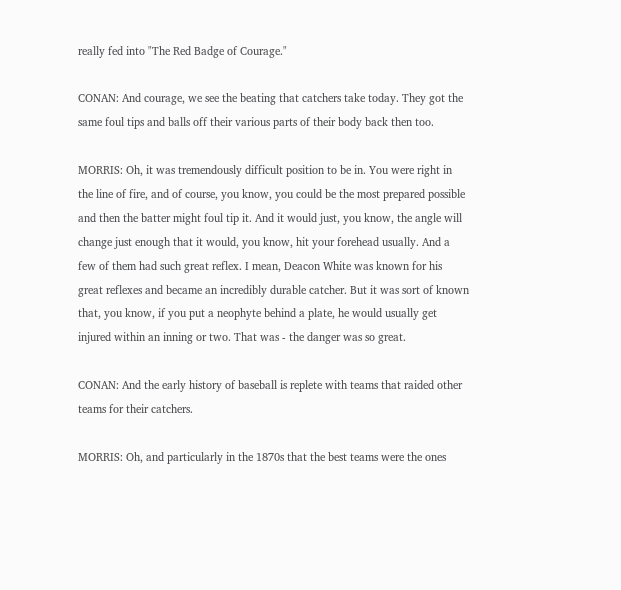really fed into "The Red Badge of Courage."

CONAN: And courage, we see the beating that catchers take today. They got the same foul tips and balls off their various parts of their body back then too.

MORRIS: Oh, it was tremendously difficult position to be in. You were right in the line of fire, and of course, you know, you could be the most prepared possible and then the batter might foul tip it. And it would just, you know, the angle will change just enough that it would, you know, hit your forehead usually. And a few of them had such great reflex. I mean, Deacon White was known for his great reflexes and became an incredibly durable catcher. But it was sort of known that, you know, if you put a neophyte behind a plate, he would usually get injured within an inning or two. That was - the danger was so great.

CONAN: And the early history of baseball is replete with teams that raided other teams for their catchers.

MORRIS: Oh, and particularly in the 1870s that the best teams were the ones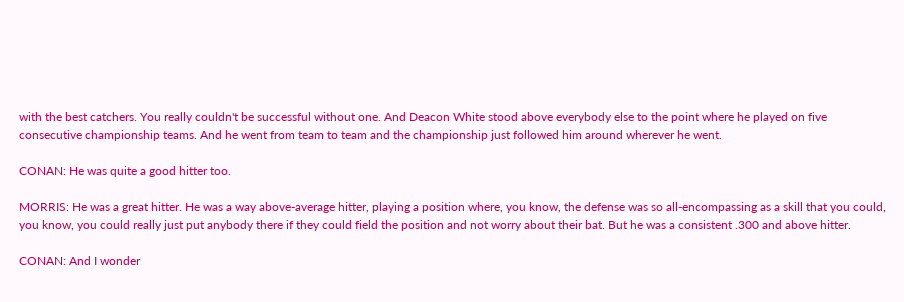with the best catchers. You really couldn't be successful without one. And Deacon White stood above everybody else to the point where he played on five consecutive championship teams. And he went from team to team and the championship just followed him around wherever he went.

CONAN: He was quite a good hitter too.

MORRIS: He was a great hitter. He was a way above-average hitter, playing a position where, you know, the defense was so all-encompassing as a skill that you could, you know, you could really just put anybody there if they could field the position and not worry about their bat. But he was a consistent .300 and above hitter.

CONAN: And I wonder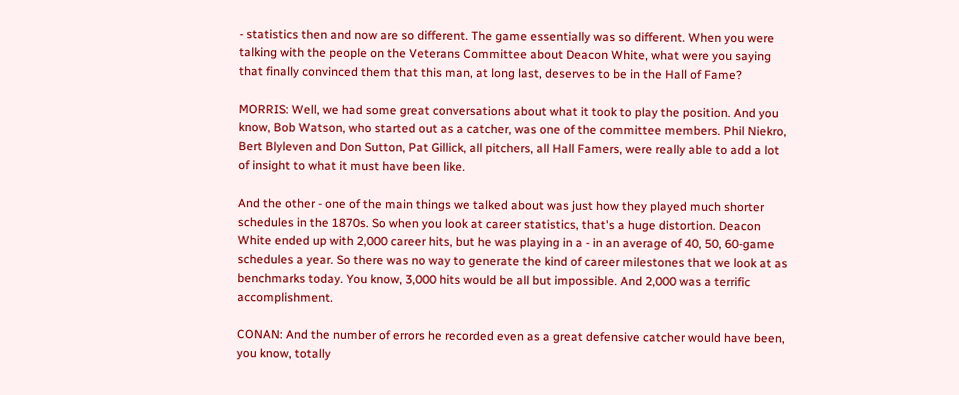- statistics then and now are so different. The game essentially was so different. When you were talking with the people on the Veterans Committee about Deacon White, what were you saying that finally convinced them that this man, at long last, deserves to be in the Hall of Fame?

MORRIS: Well, we had some great conversations about what it took to play the position. And you know, Bob Watson, who started out as a catcher, was one of the committee members. Phil Niekro, Bert Blyleven and Don Sutton, Pat Gillick, all pitchers, all Hall Famers, were really able to add a lot of insight to what it must have been like.

And the other - one of the main things we talked about was just how they played much shorter schedules in the 1870s. So when you look at career statistics, that's a huge distortion. Deacon White ended up with 2,000 career hits, but he was playing in a - in an average of 40, 50, 60-game schedules a year. So there was no way to generate the kind of career milestones that we look at as benchmarks today. You know, 3,000 hits would be all but impossible. And 2,000 was a terrific accomplishment.

CONAN: And the number of errors he recorded even as a great defensive catcher would have been, you know, totally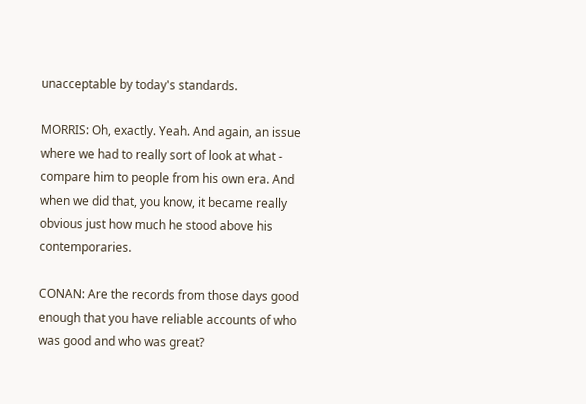unacceptable by today's standards.

MORRIS: Oh, exactly. Yeah. And again, an issue where we had to really sort of look at what - compare him to people from his own era. And when we did that, you know, it became really obvious just how much he stood above his contemporaries.

CONAN: Are the records from those days good enough that you have reliable accounts of who was good and who was great?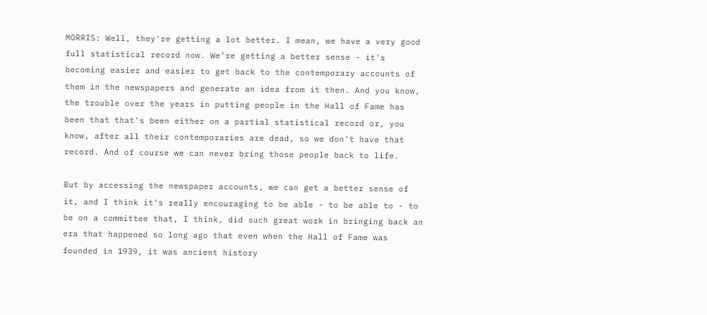MORRIS: Well, they're getting a lot better. I mean, we have a very good full statistical record now. We're getting a better sense - it's becoming easier and easier to get back to the contemporary accounts of them in the newspapers and generate an idea from it then. And you know, the trouble over the years in putting people in the Hall of Fame has been that that's been either on a partial statistical record or, you know, after all their contemporaries are dead, so we don't have that record. And of course we can never bring those people back to life.

But by accessing the newspaper accounts, we can get a better sense of it, and I think it's really encouraging to be able - to be able to - to be on a committee that, I think, did such great work in bringing back an era that happened so long ago that even when the Hall of Fame was founded in 1939, it was ancient history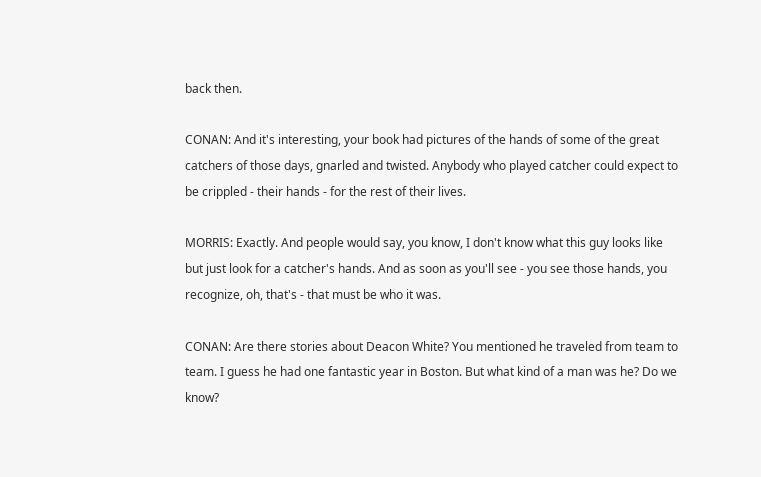back then.

CONAN: And it's interesting, your book had pictures of the hands of some of the great catchers of those days, gnarled and twisted. Anybody who played catcher could expect to be crippled - their hands - for the rest of their lives.

MORRIS: Exactly. And people would say, you know, I don't know what this guy looks like but just look for a catcher's hands. And as soon as you'll see - you see those hands, you recognize, oh, that's - that must be who it was.

CONAN: Are there stories about Deacon White? You mentioned he traveled from team to team. I guess he had one fantastic year in Boston. But what kind of a man was he? Do we know?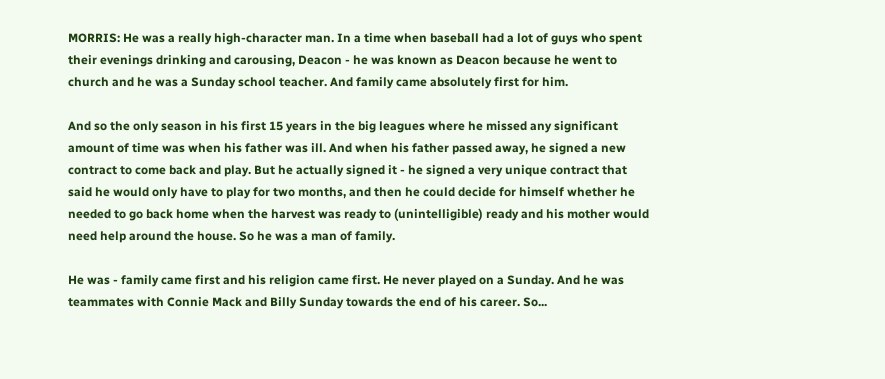MORRIS: He was a really high-character man. In a time when baseball had a lot of guys who spent their evenings drinking and carousing, Deacon - he was known as Deacon because he went to church and he was a Sunday school teacher. And family came absolutely first for him.

And so the only season in his first 15 years in the big leagues where he missed any significant amount of time was when his father was ill. And when his father passed away, he signed a new contract to come back and play. But he actually signed it - he signed a very unique contract that said he would only have to play for two months, and then he could decide for himself whether he needed to go back home when the harvest was ready to (unintelligible) ready and his mother would need help around the house. So he was a man of family.

He was - family came first and his religion came first. He never played on a Sunday. And he was teammates with Connie Mack and Billy Sunday towards the end of his career. So...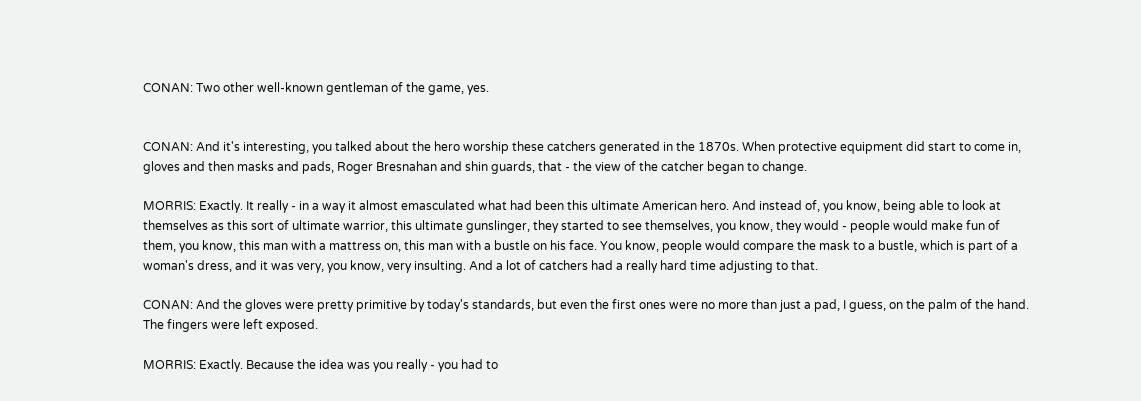CONAN: Two other well-known gentleman of the game, yes.


CONAN: And it's interesting, you talked about the hero worship these catchers generated in the 1870s. When protective equipment did start to come in, gloves and then masks and pads, Roger Bresnahan and shin guards, that - the view of the catcher began to change.

MORRIS: Exactly. It really - in a way it almost emasculated what had been this ultimate American hero. And instead of, you know, being able to look at themselves as this sort of ultimate warrior, this ultimate gunslinger, they started to see themselves, you know, they would - people would make fun of them, you know, this man with a mattress on, this man with a bustle on his face. You know, people would compare the mask to a bustle, which is part of a woman's dress, and it was very, you know, very insulting. And a lot of catchers had a really hard time adjusting to that.

CONAN: And the gloves were pretty primitive by today's standards, but even the first ones were no more than just a pad, I guess, on the palm of the hand. The fingers were left exposed.

MORRIS: Exactly. Because the idea was you really - you had to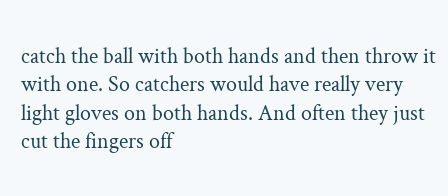catch the ball with both hands and then throw it with one. So catchers would have really very light gloves on both hands. And often they just cut the fingers off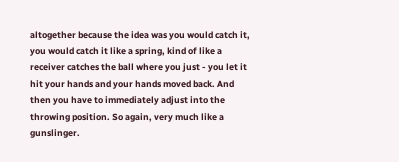altogether because the idea was you would catch it, you would catch it like a spring, kind of like a receiver catches the ball where you just - you let it hit your hands and your hands moved back. And then you have to immediately adjust into the throwing position. So again, very much like a gunslinger.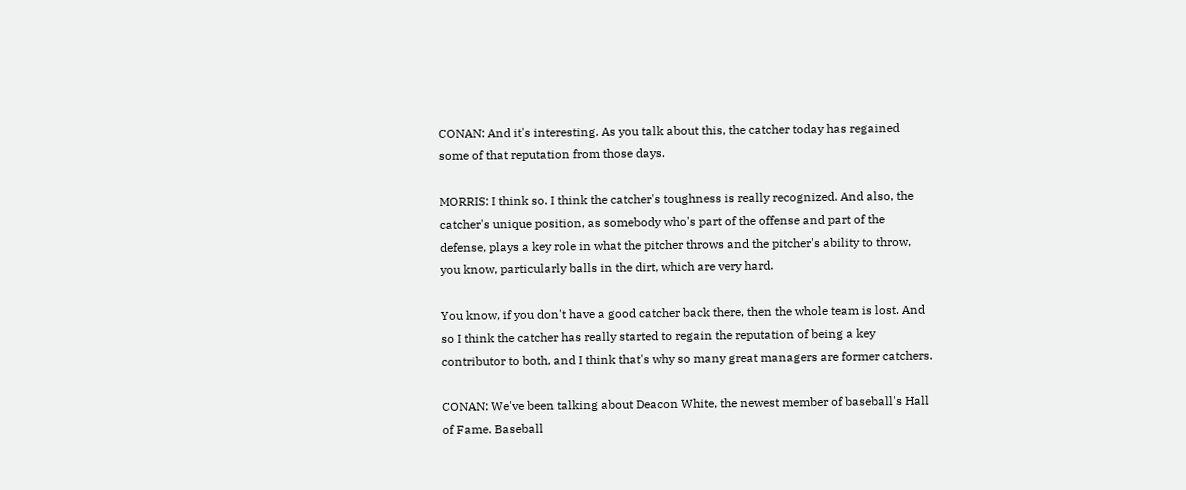CONAN: And it's interesting. As you talk about this, the catcher today has regained some of that reputation from those days.

MORRIS: I think so. I think the catcher's toughness is really recognized. And also, the catcher's unique position, as somebody who's part of the offense and part of the defense, plays a key role in what the pitcher throws and the pitcher's ability to throw, you know, particularly balls in the dirt, which are very hard.

You know, if you don't have a good catcher back there, then the whole team is lost. And so I think the catcher has really started to regain the reputation of being a key contributor to both, and I think that's why so many great managers are former catchers.

CONAN: We've been talking about Deacon White, the newest member of baseball's Hall of Fame. Baseball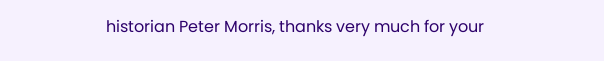historian Peter Morris, thanks very much for your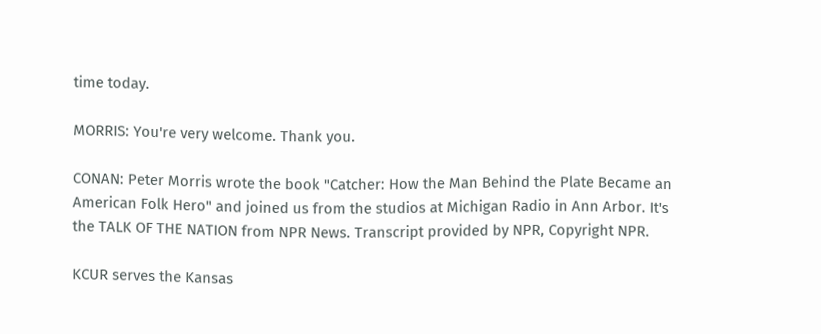time today.

MORRIS: You're very welcome. Thank you.

CONAN: Peter Morris wrote the book "Catcher: How the Man Behind the Plate Became an American Folk Hero" and joined us from the studios at Michigan Radio in Ann Arbor. It's the TALK OF THE NATION from NPR News. Transcript provided by NPR, Copyright NPR.

KCUR serves the Kansas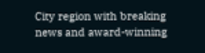City region with breaking news and award-winning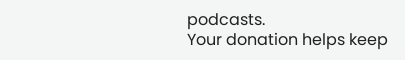podcasts.
Your donation helps keep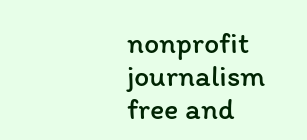nonprofit journalism free and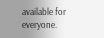available for everyone.